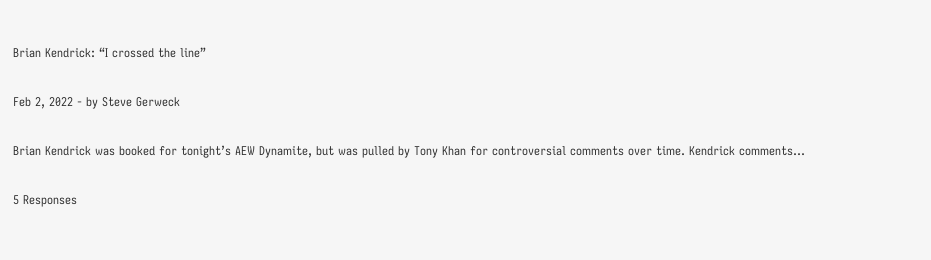Brian Kendrick: “I crossed the line”

Feb 2, 2022 - by Steve Gerweck

Brian Kendrick was booked for tonight’s AEW Dynamite, but was pulled by Tony Khan for controversial comments over time. Kendrick comments…

5 Responses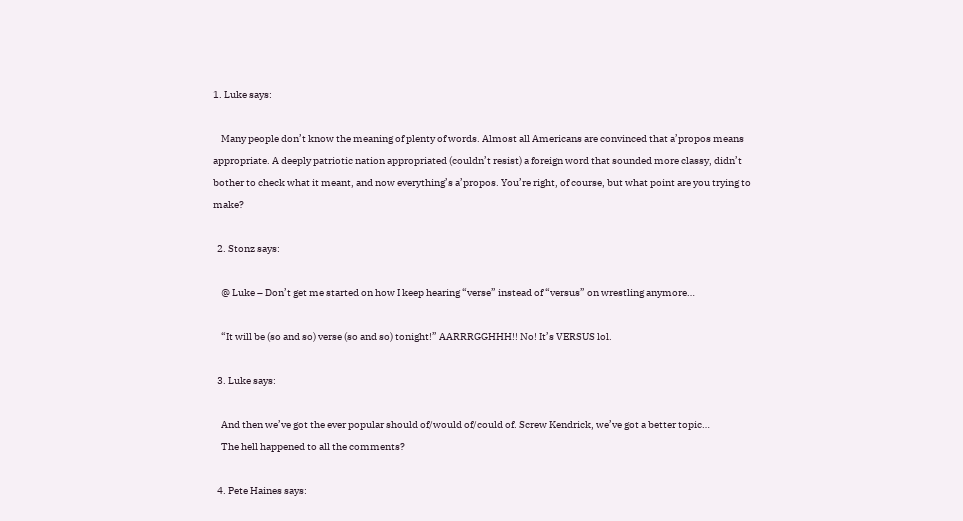1. Luke says:

    Many people don’t know the meaning of plenty of words. Almost all Americans are convinced that a’propos means appropriate. A deeply patriotic nation appropriated (couldn’t resist) a foreign word that sounded more classy, didn’t bother to check what it meant, and now everything’s a’propos. You’re right, of course, but what point are you trying to make?

  2. Stonz says:

    @ Luke – Don’t get me started on how I keep hearing “verse” instead of “versus” on wrestling anymore…

    “It will be (so and so) verse (so and so) tonight!” AARRRGGHHH!! No! It’s VERSUS lol.

  3. Luke says:

    And then we’ve got the ever popular should of/would of/could of. Screw Kendrick, we’ve got a better topic…
    The hell happened to all the comments?

  4. Pete Haines says: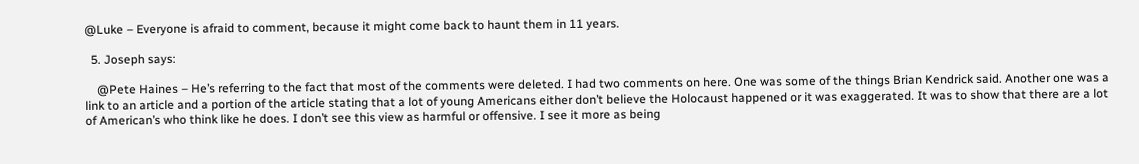@Luke – Everyone is afraid to comment, because it might come back to haunt them in 11 years.

  5. Joseph says:

    @Pete Haines – He’s referring to the fact that most of the comments were deleted. I had two comments on here. One was some of the things Brian Kendrick said. Another one was a link to an article and a portion of the article stating that a lot of young Americans either don’t believe the Holocaust happened or it was exaggerated. It was to show that there are a lot of American’s who think like he does. I don’t see this view as harmful or offensive. I see it more as being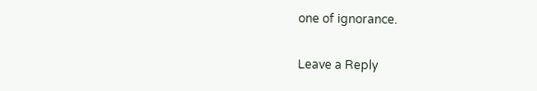one of ignorance.

Leave a Reply